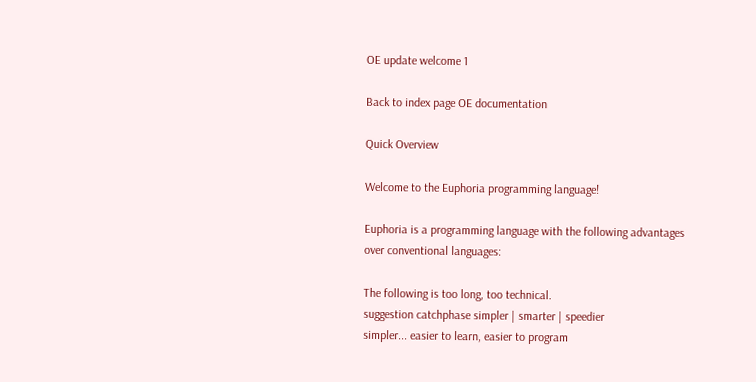OE update welcome 1

Back to index page OE documentation

Quick Overview

Welcome to the Euphoria programming language!

Euphoria is a programming language with the following advantages over conventional languages:

The following is too long, too technical.
suggestion catchphase simpler | smarter | speedier
simpler... easier to learn, easier to program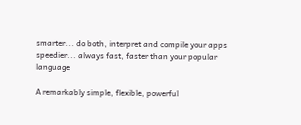smarter... do both, interpret and compile your apps
speedier... always fast, faster than your popular language

A remarkably simple, flexible, powerful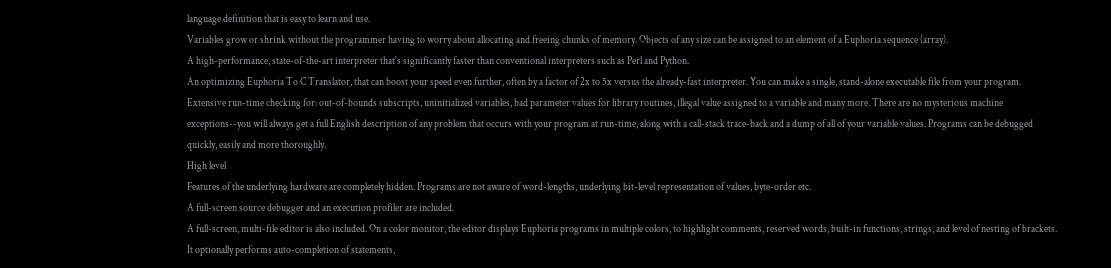language definition that is easy to learn and use.
Variables grow or shrink without the programmer having to worry about allocating and freeing chunks of memory. Objects of any size can be assigned to an element of a Euphoria sequence (array).
A high-performance, state-of-the-art interpreter that's significantly faster than conventional interpreters such as Perl and Python.
An optimizing Euphoria To C Translator, that can boost your speed even further, often by a factor of 2x to 5x versus the already-fast interpreter. You can make a single, stand-alone executable file from your program.
Extensive run-time checking for: out-of-bounds subscripts, uninitialized variables, bad parameter values for library routines, illegal value assigned to a variable and many more. There are no mysterious machine exceptions--you will always get a full English description of any problem that occurs with your program at run-time, along with a call-stack trace-back and a dump of all of your variable values. Programs can be debugged quickly, easily and more thoroughly.
High level
Features of the underlying hardware are completely hidden. Programs are not aware of word-lengths, underlying bit-level representation of values, byte-order etc.
A full-screen source debugger and an execution profiler are included.
A full-screen, multi-file editor is also included. On a color monitor, the editor displays Euphoria programs in multiple colors, to highlight comments, reserved words, built-in functions, strings, and level of nesting of brackets. It optionally performs auto-completion of statements,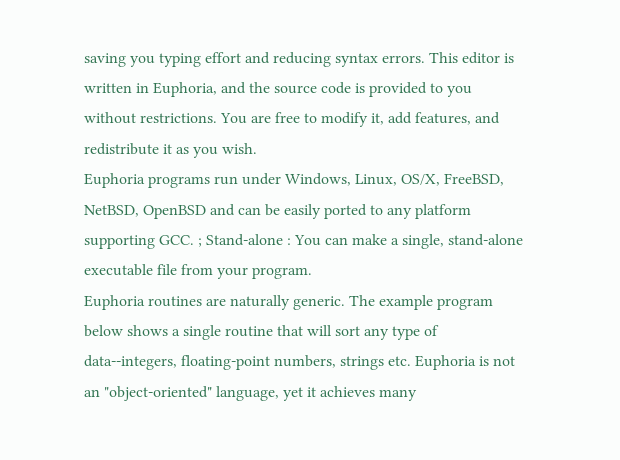saving you typing effort and reducing syntax errors. This editor is written in Euphoria, and the source code is provided to you without restrictions. You are free to modify it, add features, and redistribute it as you wish.
Euphoria programs run under Windows, Linux, OS/X, FreeBSD, NetBSD, OpenBSD and can be easily ported to any platform supporting GCC. ; Stand-alone : You can make a single, stand-alone executable file from your program.
Euphoria routines are naturally generic. The example program below shows a single routine that will sort any type of data--integers, floating-point numbers, strings etc. Euphoria is not an "object-oriented" language, yet it achieves many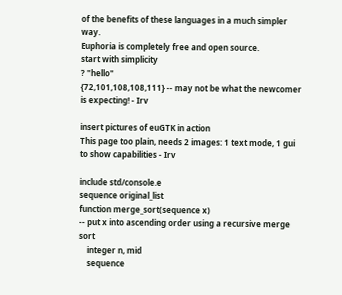of the benefits of these languages in a much simpler way.
Euphoria is completely free and open source.
start with simplicity
? "hello"
{72,101,108,108,111} -- may not be what the newcomer is expecting! - Irv

insert pictures of euGTK in action
This page too plain, needs 2 images: 1 text mode, 1 gui to show capabilities - Irv

include std/console.e
sequence original_list
function merge_sort(sequence x)
-- put x into ascending order using a recursive merge sort
    integer n, mid
    sequence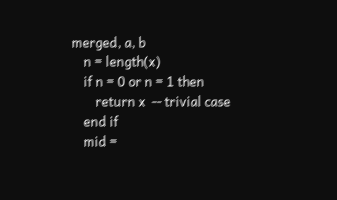merged, a, b
    n = length(x)
    if n = 0 or n = 1 then
        return x  -- trivial case
    end if
    mid =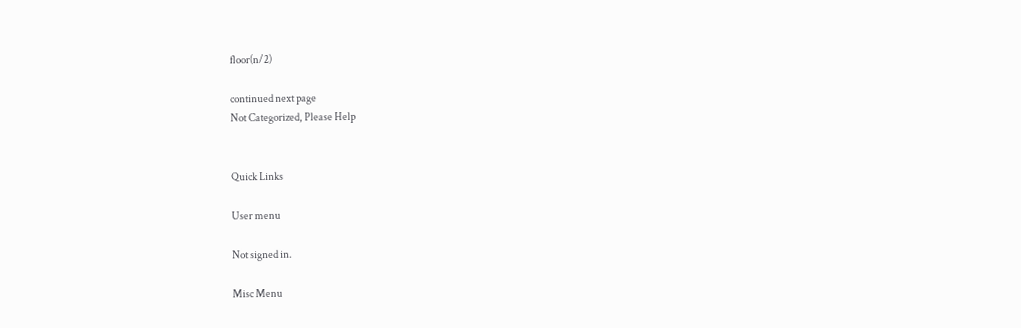floor(n/2)

continued next page
Not Categorized, Please Help


Quick Links

User menu

Not signed in.

Misc Menu